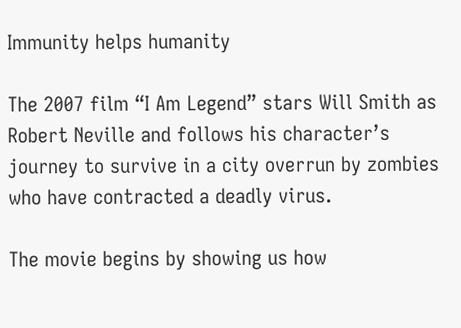Immunity helps humanity

The 2007 film “I Am Legend” stars Will Smith as Robert Neville and follows his character’s journey to survive in a city overrun by zombies who have contracted a deadly virus.

The movie begins by showing us how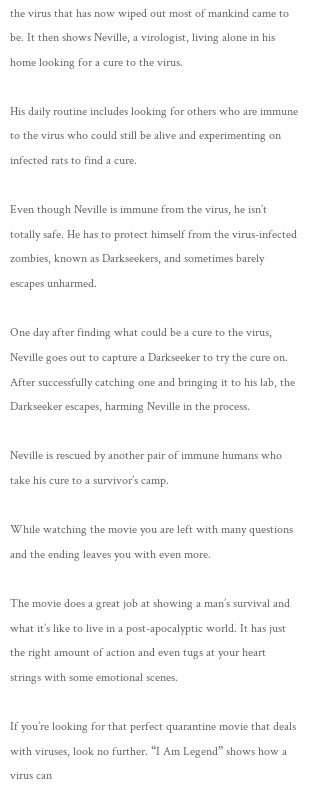the virus that has now wiped out most of mankind came to be. It then shows Neville, a virologist, living alone in his home looking for a cure to the virus.

His daily routine includes looking for others who are immune to the virus who could still be alive and experimenting on infected rats to find a cure.

Even though Neville is immune from the virus, he isn’t totally safe. He has to protect himself from the virus-infected zombies, known as Darkseekers, and sometimes barely escapes unharmed.

One day after finding what could be a cure to the virus, Neville goes out to capture a Darkseeker to try the cure on. After successfully catching one and bringing it to his lab, the Darkseeker escapes, harming Neville in the process.

Neville is rescued by another pair of immune humans who take his cure to a survivor’s camp.

While watching the movie you are left with many questions and the ending leaves you with even more.

The movie does a great job at showing a man’s survival and what it’s like to live in a post-apocalyptic world. It has just the right amount of action and even tugs at your heart strings with some emotional scenes.

If you’re looking for that perfect quarantine movie that deals with viruses, look no further. “I Am Legend” shows how a virus can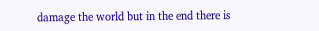damage the world but in the end there is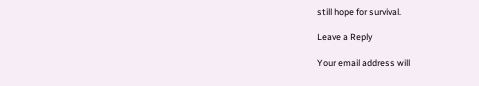still hope for survival.

Leave a Reply

Your email address will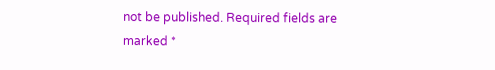not be published. Required fields are marked *